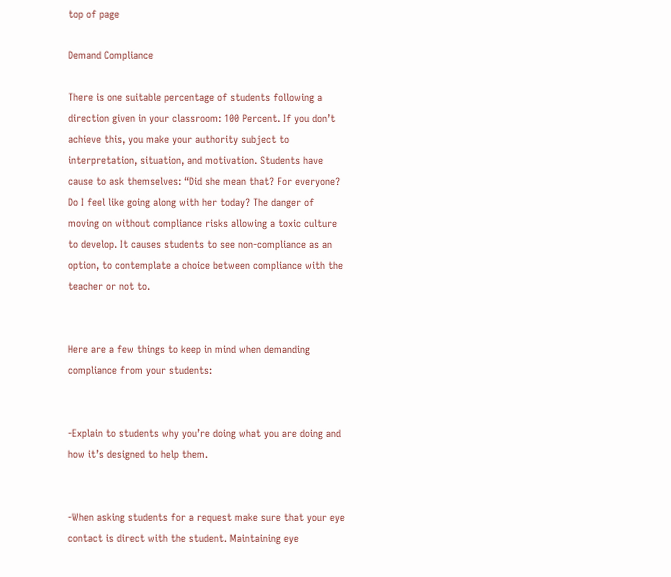top of page

Demand Compliance

There is one suitable percentage of students following a direction given in your classroom: 100 Percent. If you don’t achieve this, you make your authority subject to interpretation, situation, and motivation. Students have cause to ask themselves: “Did she mean that? For everyone? Do I feel like going along with her today? The danger of moving on without compliance risks allowing a toxic culture to develop. It causes students to see non-compliance as an option, to contemplate a choice between compliance with the teacher or not to.


Here are a few things to keep in mind when demanding compliance from your students:


-Explain to students why you’re doing what you are doing and how it’s designed to help them.


-When asking students for a request make sure that your eye contact is direct with the student. Maintaining eye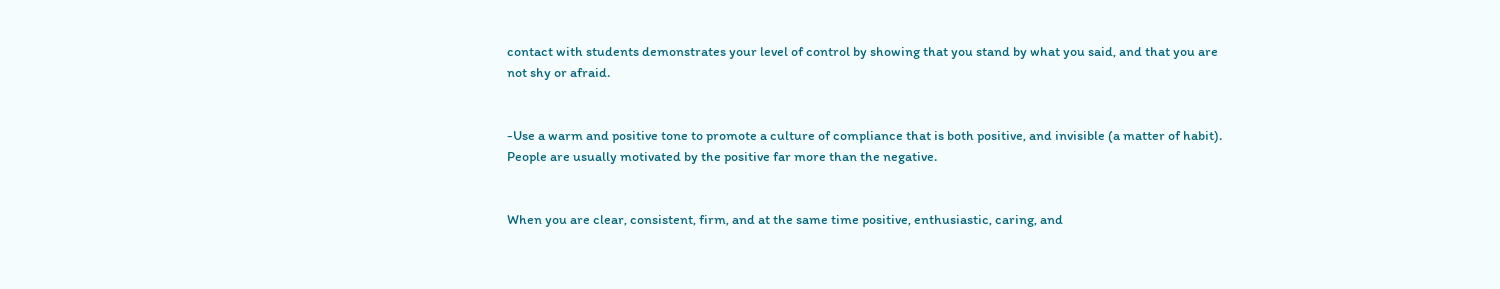contact with students demonstrates your level of control by showing that you stand by what you said, and that you are not shy or afraid.


-Use a warm and positive tone to promote a culture of compliance that is both positive, and invisible (a matter of habit). People are usually motivated by the positive far more than the negative.


When you are clear, consistent, firm, and at the same time positive, enthusiastic, caring, and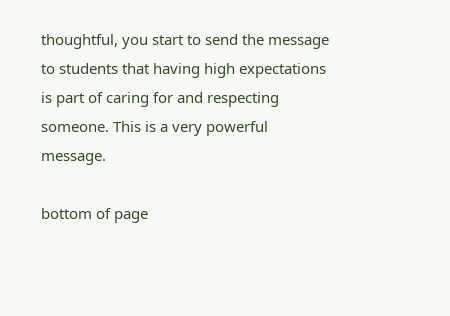thoughtful, you start to send the message to students that having high expectations is part of caring for and respecting someone. This is a very powerful message.

bottom of page